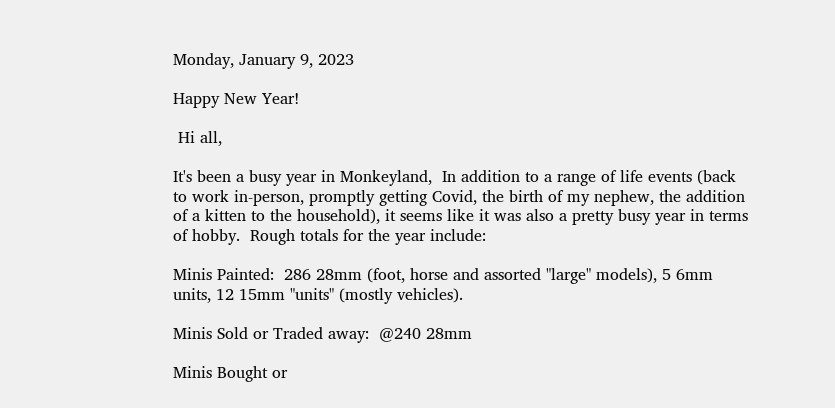Monday, January 9, 2023

Happy New Year!

 Hi all,

It's been a busy year in Monkeyland,  In addition to a range of life events (back to work in-person, promptly getting Covid, the birth of my nephew, the addition of a kitten to the household), it seems like it was also a pretty busy year in terms of hobby.  Rough totals for the year include:

Minis Painted:  286 28mm (foot, horse and assorted "large" models), 5 6mm units, 12 15mm "units" (mostly vehicles).

Minis Sold or Traded away:  @240 28mm

Minis Bought or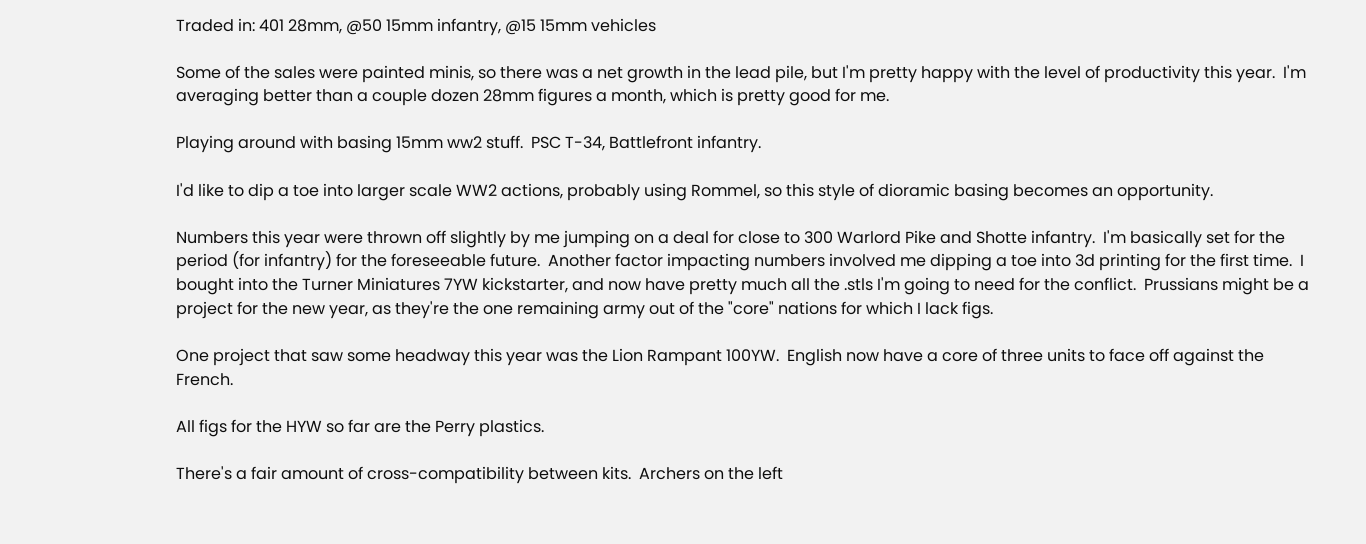Traded in: 401 28mm, @50 15mm infantry, @15 15mm vehicles

Some of the sales were painted minis, so there was a net growth in the lead pile, but I'm pretty happy with the level of productivity this year.  I'm averaging better than a couple dozen 28mm figures a month, which is pretty good for me.

Playing around with basing 15mm ww2 stuff.  PSC T-34, Battlefront infantry.

I'd like to dip a toe into larger scale WW2 actions, probably using Rommel, so this style of dioramic basing becomes an opportunity.

Numbers this year were thrown off slightly by me jumping on a deal for close to 300 Warlord Pike and Shotte infantry.  I'm basically set for the period (for infantry) for the foreseeable future.  Another factor impacting numbers involved me dipping a toe into 3d printing for the first time.  I bought into the Turner Miniatures 7YW kickstarter, and now have pretty much all the .stls I'm going to need for the conflict.  Prussians might be a project for the new year, as they're the one remaining army out of the "core" nations for which I lack figs.

One project that saw some headway this year was the Lion Rampant 100YW.  English now have a core of three units to face off against the French.

All figs for the HYW so far are the Perry plastics.

There's a fair amount of cross-compatibility between kits.  Archers on the left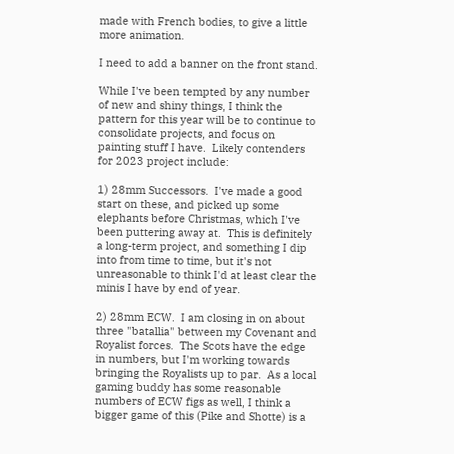made with French bodies, to give a little more animation.

I need to add a banner on the front stand.

While I've been tempted by any number of new and shiny things, I think the pattern for this year will be to continue to consolidate projects, and focus on painting stuff I have.  Likely contenders for 2023 project include:

1) 28mm Successors.  I've made a good start on these, and picked up some elephants before Christmas, which I've been puttering away at.  This is definitely a long-term project, and something I dip into from time to time, but it's not unreasonable to think I'd at least clear the minis I have by end of year.

2) 28mm ECW.  I am closing in on about three "batallia" between my Covenant and Royalist forces.  The Scots have the edge in numbers, but I'm working towards bringing the Royalists up to par.  As a local gaming buddy has some reasonable numbers of ECW figs as well, I think a bigger game of this (Pike and Shotte) is a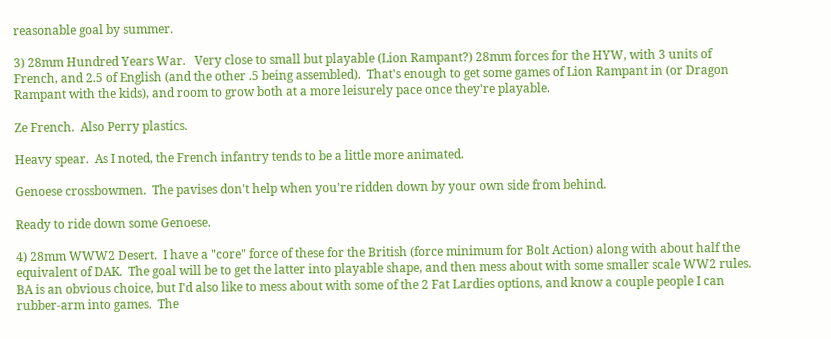reasonable goal by summer.

3) 28mm Hundred Years War.   Very close to small but playable (Lion Rampant?) 28mm forces for the HYW, with 3 units of French, and 2.5 of English (and the other .5 being assembled).  That's enough to get some games of Lion Rampant in (or Dragon Rampant with the kids), and room to grow both at a more leisurely pace once they're playable.

Ze French.  Also Perry plastics.

Heavy spear.  As I noted, the French infantry tends to be a little more animated.

Genoese crossbowmen.  The pavises don't help when you're ridden down by your own side from behind.

Ready to ride down some Genoese.

4) 28mm WWW2 Desert.  I have a "core" force of these for the British (force minimum for Bolt Action) along with about half the equivalent of DAK.  The goal will be to get the latter into playable shape, and then mess about with some smaller scale WW2 rules.  BA is an obvious choice, but I'd also like to mess about with some of the 2 Fat Lardies options, and know a couple people I can rubber-arm into games.  The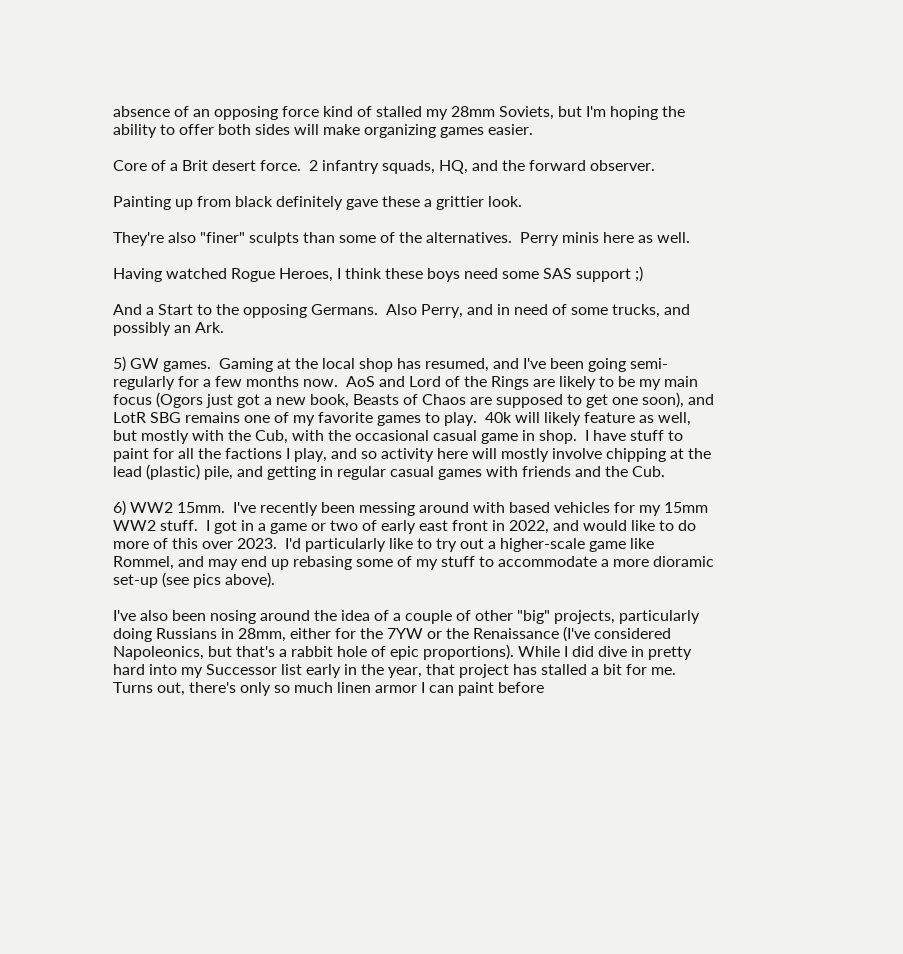absence of an opposing force kind of stalled my 28mm Soviets, but I'm hoping the ability to offer both sides will make organizing games easier.

Core of a Brit desert force.  2 infantry squads, HQ, and the forward observer.

Painting up from black definitely gave these a grittier look.

They're also "finer" sculpts than some of the alternatives.  Perry minis here as well.

Having watched Rogue Heroes, I think these boys need some SAS support ;)

And a Start to the opposing Germans.  Also Perry, and in need of some trucks, and possibly an Ark.

5) GW games.  Gaming at the local shop has resumed, and I've been going semi-regularly for a few months now.  AoS and Lord of the Rings are likely to be my main focus (Ogors just got a new book, Beasts of Chaos are supposed to get one soon), and LotR SBG remains one of my favorite games to play.  40k will likely feature as well, but mostly with the Cub, with the occasional casual game in shop.  I have stuff to paint for all the factions I play, and so activity here will mostly involve chipping at the lead (plastic) pile, and getting in regular casual games with friends and the Cub.

6) WW2 15mm.  I've recently been messing around with based vehicles for my 15mm WW2 stuff.  I got in a game or two of early east front in 2022, and would like to do more of this over 2023.  I'd particularly like to try out a higher-scale game like Rommel, and may end up rebasing some of my stuff to accommodate a more dioramic set-up (see pics above).

I've also been nosing around the idea of a couple of other "big" projects, particularly doing Russians in 28mm, either for the 7YW or the Renaissance (I've considered Napoleonics, but that's a rabbit hole of epic proportions). While I did dive in pretty hard into my Successor list early in the year, that project has stalled a bit for me.  Turns out, there's only so much linen armor I can paint before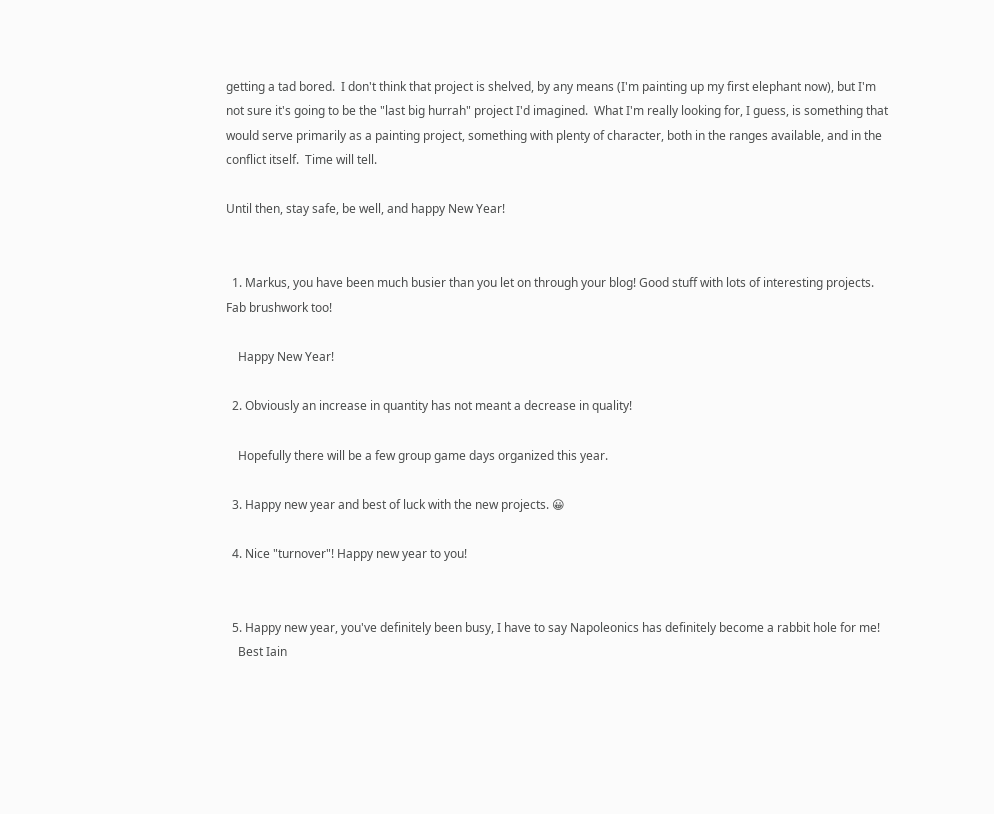getting a tad bored.  I don't think that project is shelved, by any means (I'm painting up my first elephant now), but I'm not sure it's going to be the "last big hurrah" project I'd imagined.  What I'm really looking for, I guess, is something that would serve primarily as a painting project, something with plenty of character, both in the ranges available, and in the conflict itself.  Time will tell.

Until then, stay safe, be well, and happy New Year!


  1. Markus, you have been much busier than you let on through your blog! Good stuff with lots of interesting projects. Fab brushwork too!

    Happy New Year!

  2. Obviously an increase in quantity has not meant a decrease in quality!

    Hopefully there will be a few group game days organized this year.

  3. Happy new year and best of luck with the new projects. 😀

  4. Nice "turnover"! Happy new year to you!


  5. Happy new year, you've definitely been busy, I have to say Napoleonics has definitely become a rabbit hole for me!
    Best Iain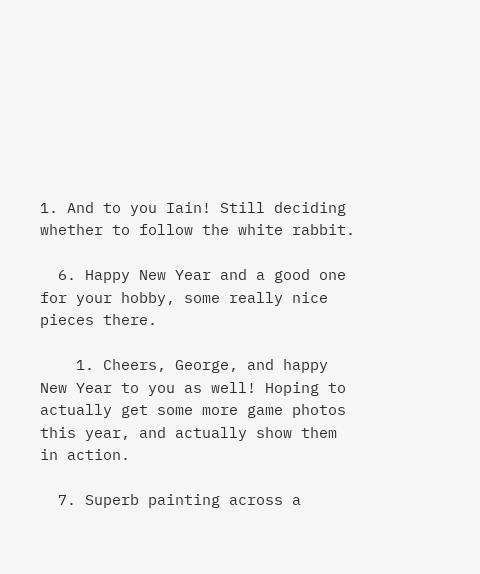1. And to you Iain! Still deciding whether to follow the white rabbit.

  6. Happy New Year and a good one for your hobby, some really nice pieces there.

    1. Cheers, George, and happy New Year to you as well! Hoping to actually get some more game photos this year, and actually show them in action.

  7. Superb painting across a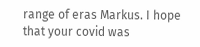range of eras Markus. I hope that your covid was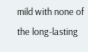mild with none of the long-lasting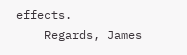effects.
    Regards, James